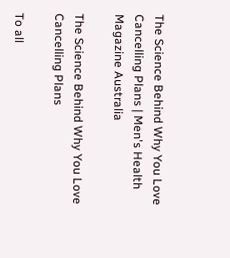The Science Behind Why You Love Cancelling Plans | Men's Health Magazine Australia

The Science Behind Why You Love Cancelling Plans

To all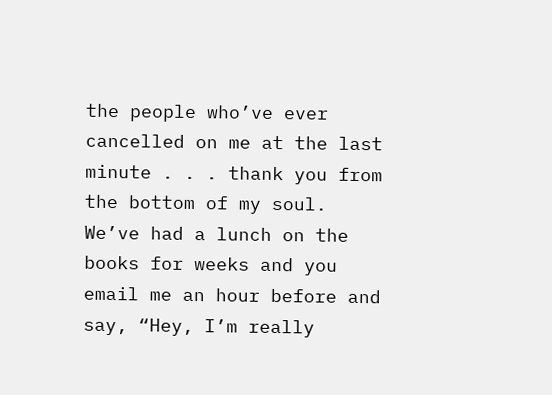the people who’ve ever cancelled on me at the last minute . . . thank you from the bottom of my soul. We’ve had a lunch on the books for weeks and you email me an hour before and say, “Hey, I’m really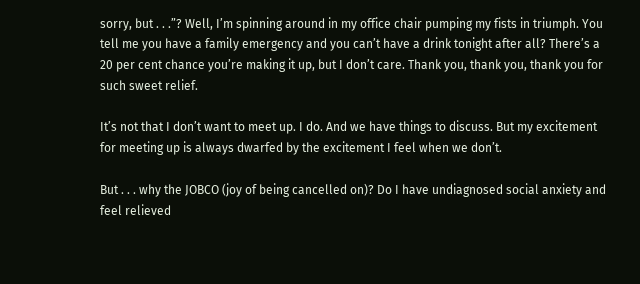sorry, but . . .”? Well, I’m spinning around in my office chair pumping my fists in triumph. You tell me you have a family emergency and you can’t have a drink tonight after all? There’s a 20 per cent chance you’re making it up, but I don’t care. Thank you, thank you, thank you for such sweet relief.

It’s not that I don’t want to meet up. I do. And we have things to discuss. But my excitement for meeting up is always dwarfed by the excitement I feel when we don’t.

But . . . why the JOBCO (joy of being cancelled on)? Do I have undiagnosed social anxiety and feel relieved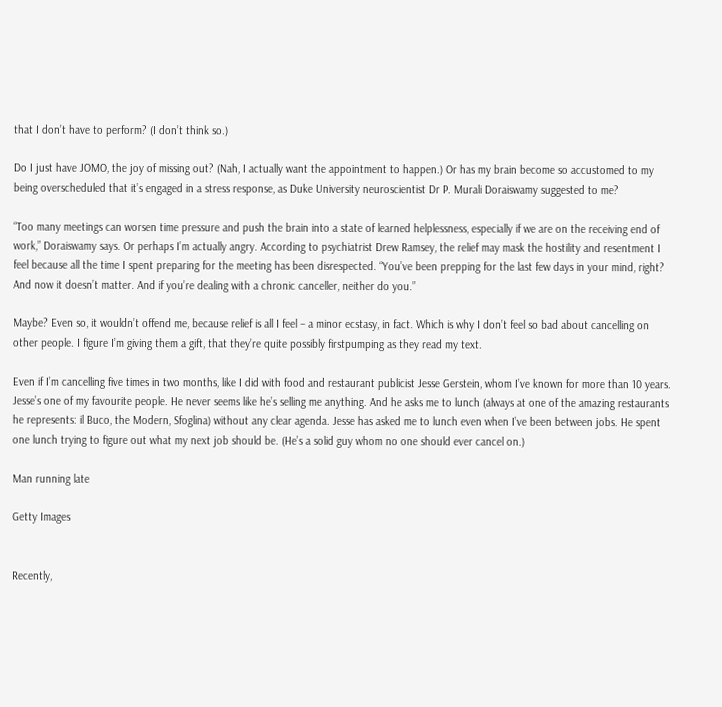that I don’t have to perform? (I don’t think so.)

Do I just have JOMO, the joy of missing out? (Nah, I actually want the appointment to happen.) Or has my brain become so accustomed to my being overscheduled that it’s engaged in a stress response, as Duke University neuroscientist Dr P. Murali Doraiswamy suggested to me?

“Too many meetings can worsen time pressure and push the brain into a state of learned helplessness, especially if we are on the receiving end of work,” Doraiswamy says. Or perhaps I’m actually angry. According to psychiatrist Drew Ramsey, the relief may mask the hostility and resentment I feel because all the time I spent preparing for the meeting has been disrespected. “You’ve been prepping for the last few days in your mind, right? And now it doesn’t matter. And if you’re dealing with a chronic canceller, neither do you.”

Maybe? Even so, it wouldn’t offend me, because relief is all I feel – a minor ecstasy, in fact. Which is why I don’t feel so bad about cancelling on other people. I figure I’m giving them a gift, that they’re quite possibly firstpumping as they read my text.

Even if I’m cancelling five times in two months, like I did with food and restaurant publicist Jesse Gerstein, whom I’ve known for more than 10 years. Jesse’s one of my favourite people. He never seems like he’s selling me anything. And he asks me to lunch (always at one of the amazing restaurants he represents: il Buco, the Modern, Sfoglina) without any clear agenda. Jesse has asked me to lunch even when I’ve been between jobs. He spent one lunch trying to figure out what my next job should be. (He’s a solid guy whom no one should ever cancel on.)

Man running late

Getty Images


Recently,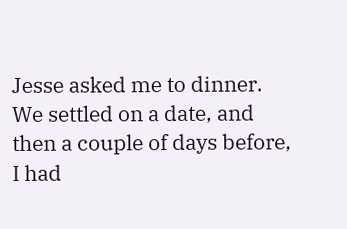Jesse asked me to dinner. We settled on a date, and then a couple of days before, I had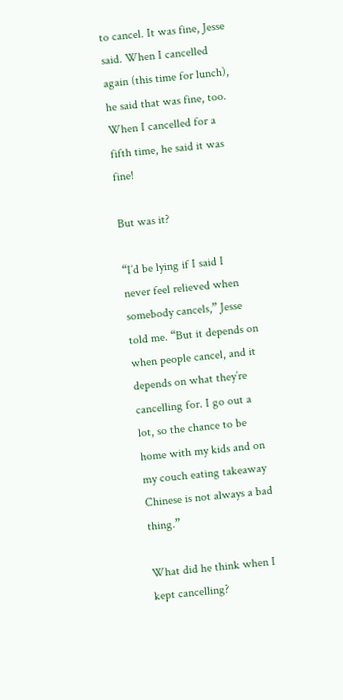to cancel. It was fine, Jesse said. When I cancelled again (this time for lunch), he said that was fine, too. When I cancelled for a fifth time, he said it was fine!

But was it?

“I’d be lying if I said I never feel relieved when somebody cancels,” Jesse told me. “But it depends on when people cancel, and it depends on what they’re cancelling for. I go out a lot, so the chance to be home with my kids and on my couch eating takeaway Chinese is not always a bad thing.”

What did he think when I kept cancelling?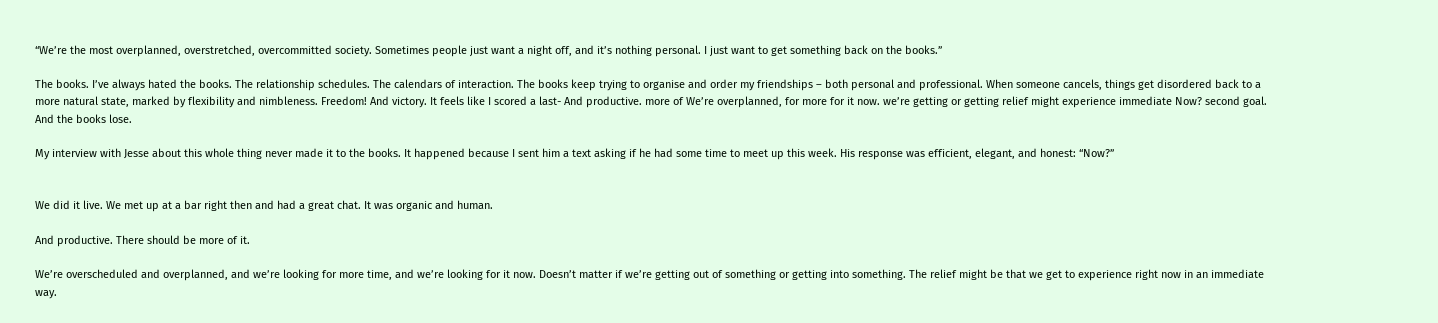“We’re the most overplanned, overstretched, overcommitted society. Sometimes people just want a night off, and it’s nothing personal. I just want to get something back on the books.”

The books. I’ve always hated the books. The relationship schedules. The calendars of interaction. The books keep trying to organise and order my friendships – both personal and professional. When someone cancels, things get disordered back to a more natural state, marked by flexibility and nimbleness. Freedom! And victory. It feels like I scored a last- And productive. more of We’re overplanned, for more for it now. we’re getting or getting relief might experience immediate Now? second goal. And the books lose.

My interview with Jesse about this whole thing never made it to the books. It happened because I sent him a text asking if he had some time to meet up this week. His response was efficient, elegant, and honest: “Now?”


We did it live. We met up at a bar right then and had a great chat. It was organic and human.

And productive. There should be more of it.

We’re overscheduled and overplanned, and we’re looking for more time, and we’re looking for it now. Doesn’t matter if we’re getting out of something or getting into something. The relief might be that we get to experience right now in an immediate way.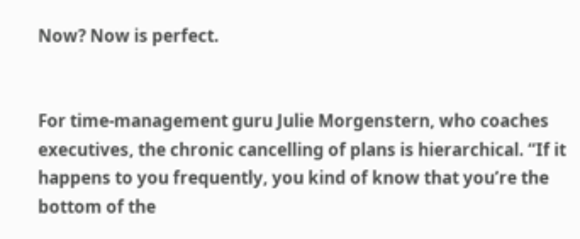Now? Now is perfect.


For time-management guru Julie Morgenstern, who coaches executives, the chronic cancelling of plans is hierarchical. “If it happens to you frequently, you kind of know that you’re the bottom of the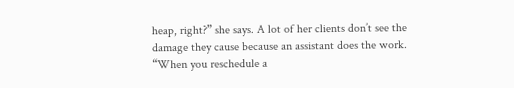heap, right?” she says. A lot of her clients don’t see the damage they cause because an assistant does the work. “When you reschedule a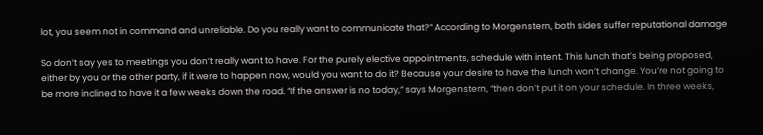lot, you seem not in command and unreliable. Do you really want to communicate that?” According to Morgenstern, both sides suffer reputational damage

So don’t say yes to meetings you don’t really want to have. For the purely elective appointments, schedule with intent. This lunch that’s being proposed, either by you or the other party, if it were to happen now, would you want to do it? Because your desire to have the lunch won’t change. You’re not going to be more inclined to have it a few weeks down the road. “If the answer is no today,” says Morgenstern, “then don’t put it on your schedule. In three weeks,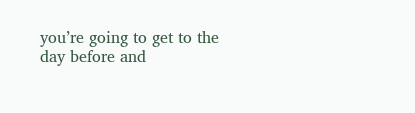you’re going to get to the day before and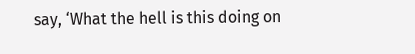say, ‘What the hell is this doing on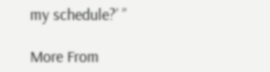my schedule?’ ”

More From